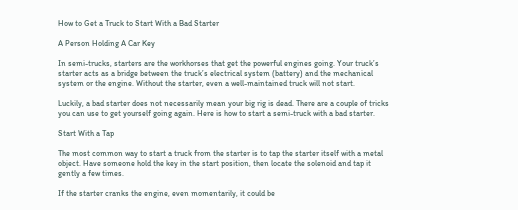How to Get a Truck to Start With a Bad Starter

A Person Holding A Car Key

In semi-trucks, starters are the workhorses that get the powerful engines going. Your truck’s starter acts as a bridge between the truck’s electrical system (battery) and the mechanical system or the engine. Without the starter, even a well-maintained truck will not start.

Luckily, a bad starter does not necessarily mean your big rig is dead. There are a couple of tricks you can use to get yourself going again. Here is how to start a semi-truck with a bad starter.

Start With a Tap

The most common way to start a truck from the starter is to tap the starter itself with a metal object. Have someone hold the key in the start position, then locate the solenoid and tap it gently a few times.

If the starter cranks the engine, even momentarily, it could be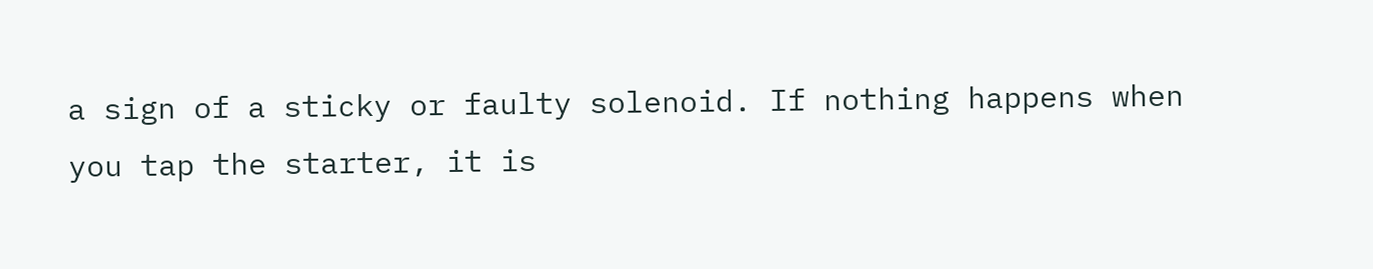a sign of a sticky or faulty solenoid. If nothing happens when you tap the starter, it is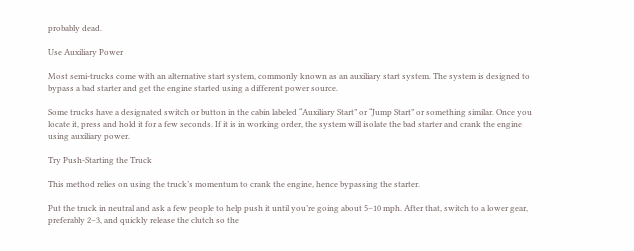probably dead.

Use Auxiliary Power

Most semi-trucks come with an alternative start system, commonly known as an auxiliary start system. The system is designed to bypass a bad starter and get the engine started using a different power source.

Some trucks have a designated switch or button in the cabin labeled “Auxiliary Start” or “Jump Start” or something similar. Once you locate it, press and hold it for a few seconds. If it is in working order, the system will isolate the bad starter and crank the engine using auxiliary power.

Try Push-Starting the Truck

This method relies on using the truck’s momentum to crank the engine, hence bypassing the starter.

Put the truck in neutral and ask a few people to help push it until you’re going about 5–10 mph. After that, switch to a lower gear, preferably 2–3, and quickly release the clutch so the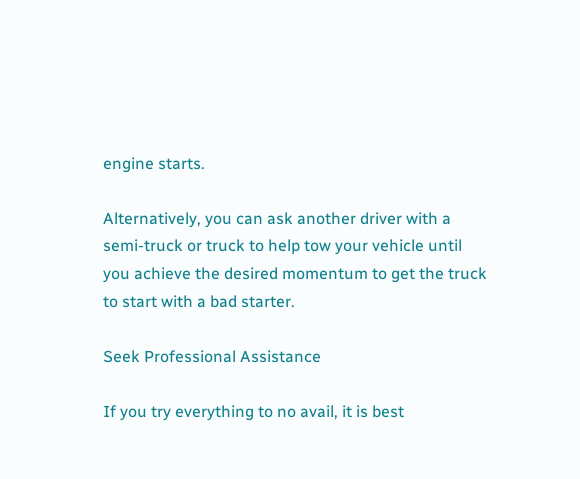engine starts.

Alternatively, you can ask another driver with a semi-truck or truck to help tow your vehicle until you achieve the desired momentum to get the truck to start with a bad starter.

Seek Professional Assistance

If you try everything to no avail, it is best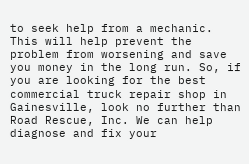to seek help from a mechanic. This will help prevent the problem from worsening and save you money in the long run. So, if you are looking for the best commercial truck repair shop in Gainesville, look no further than Road Rescue, Inc. We can help diagnose and fix your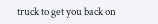truck to get you back on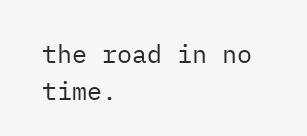the road in no time.